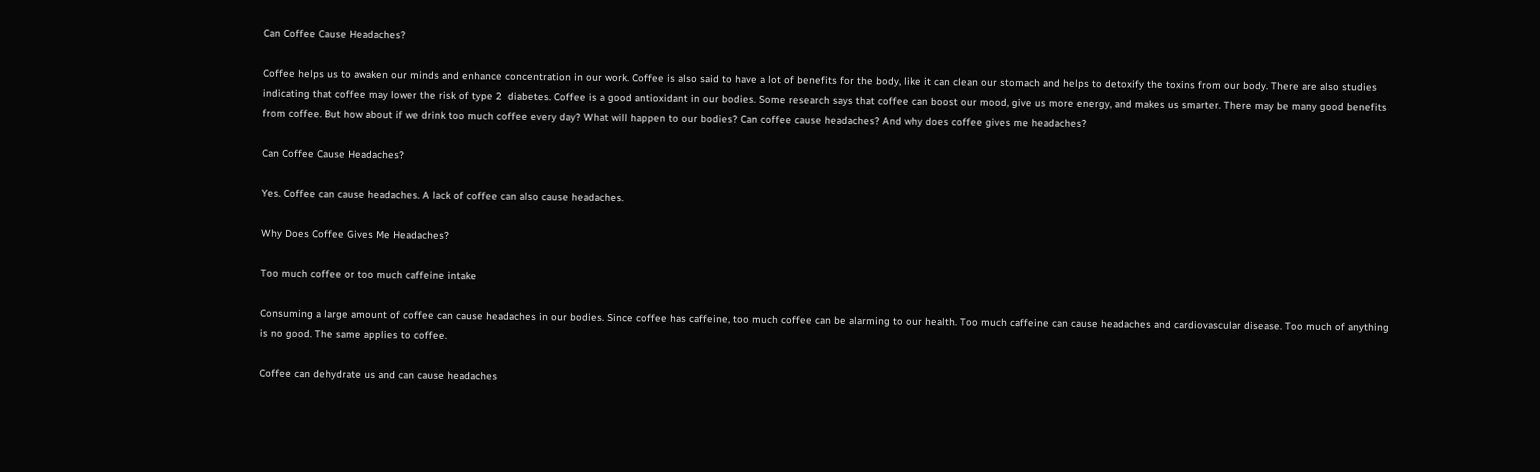Can Coffee Cause Headaches?

Coffee helps us to awaken our minds and enhance concentration in our work. Coffee is also said to have a lot of benefits for the body, like it can clean our stomach and helps to detoxify the toxins from our body. There are also studies indicating that coffee may lower the risk of type 2  diabetes. Coffee is a good antioxidant in our bodies. Some research says that coffee can boost our mood, give us more energy, and makes us smarter. There may be many good benefits from coffee. But how about if we drink too much coffee every day? What will happen to our bodies? Can coffee cause headaches? And why does coffee gives me headaches?

Can Coffee Cause Headaches?

Yes. Coffee can cause headaches. A lack of coffee can also cause headaches.

Why Does Coffee Gives Me Headaches?

Too much coffee or too much caffeine intake

Consuming a large amount of coffee can cause headaches in our bodies. Since coffee has caffeine, too much coffee can be alarming to our health. Too much caffeine can cause headaches and cardiovascular disease. Too much of anything is no good. The same applies to coffee.

Coffee can dehydrate us and can cause headaches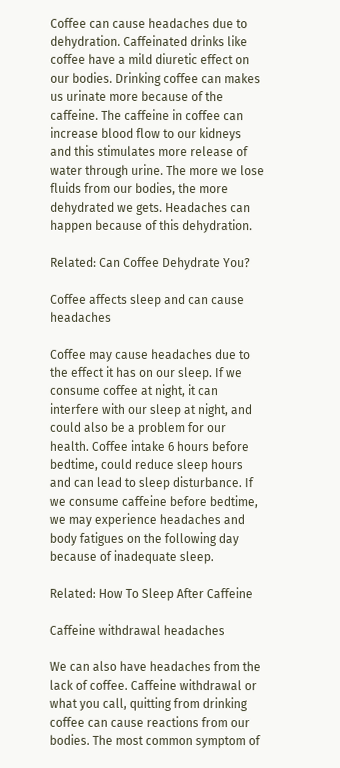Coffee can cause headaches due to dehydration. Caffeinated drinks like coffee have a mild diuretic effect on our bodies. Drinking coffee can makes us urinate more because of the caffeine. The caffeine in coffee can increase blood flow to our kidneys and this stimulates more release of water through urine. The more we lose fluids from our bodies, the more dehydrated we gets. Headaches can happen because of this dehydration.

Related: Can Coffee Dehydrate You?

Coffee affects sleep and can cause headaches

Coffee may cause headaches due to the effect it has on our sleep. If we consume coffee at night, it can interfere with our sleep at night, and could also be a problem for our health. Coffee intake 6 hours before bedtime, could reduce sleep hours and can lead to sleep disturbance. If we consume caffeine before bedtime, we may experience headaches and body fatigues on the following day because of inadequate sleep.

Related: How To Sleep After Caffeine

Caffeine withdrawal headaches

We can also have headaches from the lack of coffee. Caffeine withdrawal or what you call, quitting from drinking coffee can cause reactions from our bodies. The most common symptom of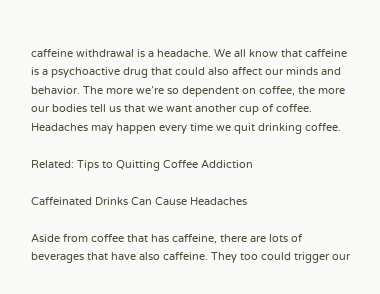caffeine withdrawal is a headache. We all know that caffeine is a psychoactive drug that could also affect our minds and behavior. The more we’re so dependent on coffee, the more our bodies tell us that we want another cup of coffee. Headaches may happen every time we quit drinking coffee.

Related: Tips to Quitting Coffee Addiction

Caffeinated Drinks Can Cause Headaches

Aside from coffee that has caffeine, there are lots of beverages that have also caffeine. They too could trigger our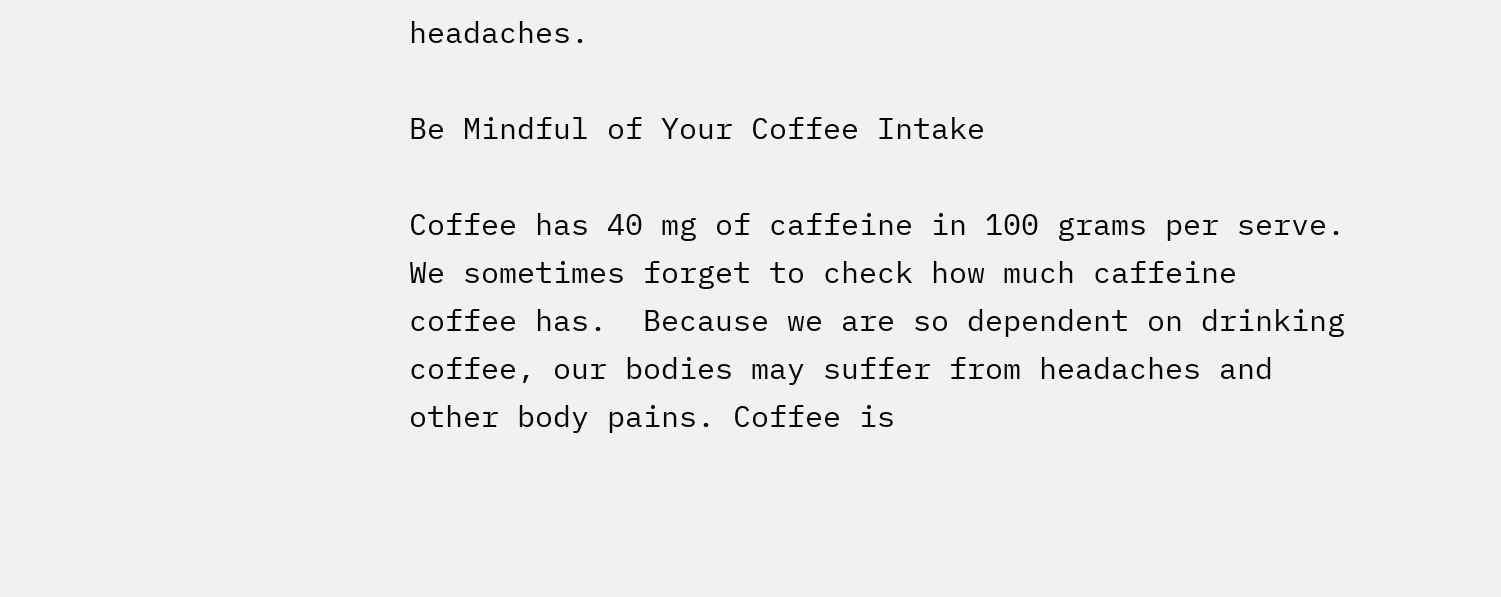headaches.

Be Mindful of Your Coffee Intake

Coffee has 40 mg of caffeine in 100 grams per serve. We sometimes forget to check how much caffeine coffee has.  Because we are so dependent on drinking coffee, our bodies may suffer from headaches and other body pains. Coffee is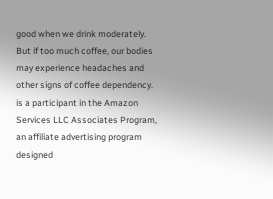good when we drink moderately. But if too much coffee, our bodies may experience headaches and other signs of coffee dependency. is a participant in the Amazon Services LLC Associates Program, an affiliate advertising program designed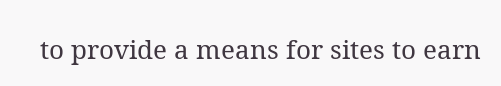to provide a means for sites to earn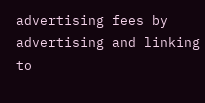advertising fees by advertising and linking to